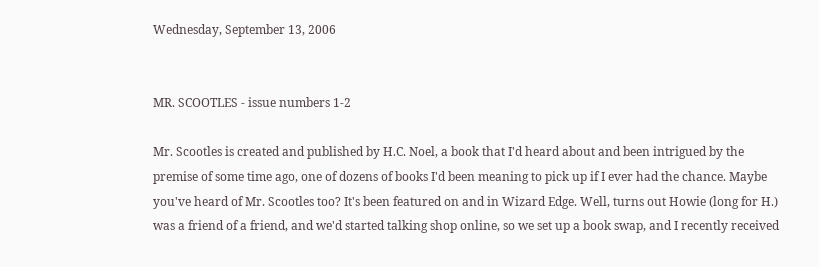Wednesday, September 13, 2006


MR. SCOOTLES - issue numbers 1-2

Mr. Scootles is created and published by H.C. Noel, a book that I'd heard about and been intrigued by the premise of some time ago, one of dozens of books I'd been meaning to pick up if I ever had the chance. Maybe you've heard of Mr. Scootles too? It's been featured on and in Wizard Edge. Well, turns out Howie (long for H.) was a friend of a friend, and we'd started talking shop online, so we set up a book swap, and I recently received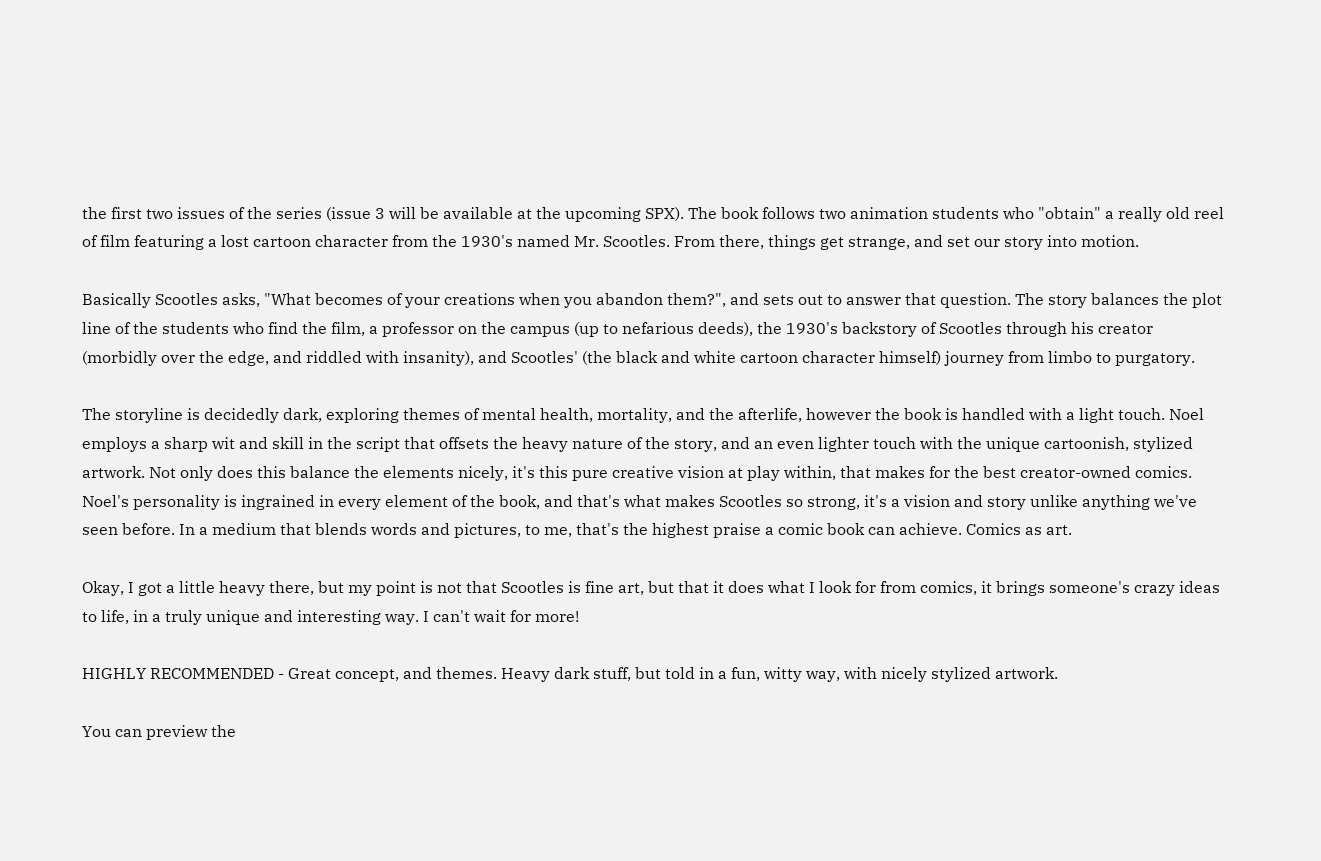the first two issues of the series (issue 3 will be available at the upcoming SPX). The book follows two animation students who "obtain" a really old reel of film featuring a lost cartoon character from the 1930's named Mr. Scootles. From there, things get strange, and set our story into motion.

Basically Scootles asks, "What becomes of your creations when you abandon them?", and sets out to answer that question. The story balances the plot line of the students who find the film, a professor on the campus (up to nefarious deeds), the 1930's backstory of Scootles through his creator (morbidly over the edge, and riddled with insanity), and Scootles' (the black and white cartoon character himself) journey from limbo to purgatory.

The storyline is decidedly dark, exploring themes of mental health, mortality, and the afterlife, however the book is handled with a light touch. Noel employs a sharp wit and skill in the script that offsets the heavy nature of the story, and an even lighter touch with the unique cartoonish, stylized artwork. Not only does this balance the elements nicely, it's this pure creative vision at play within, that makes for the best creator-owned comics. Noel's personality is ingrained in every element of the book, and that's what makes Scootles so strong, it's a vision and story unlike anything we've seen before. In a medium that blends words and pictures, to me, that's the highest praise a comic book can achieve. Comics as art.

Okay, I got a little heavy there, but my point is not that Scootles is fine art, but that it does what I look for from comics, it brings someone's crazy ideas to life, in a truly unique and interesting way. I can't wait for more!

HIGHLY RECOMMENDED - Great concept, and themes. Heavy dark stuff, but told in a fun, witty way, with nicely stylized artwork.

You can preview the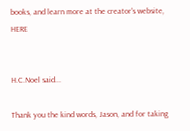books, and learn more at the creator's website, HERE


H.C.Noel said...

Thank you the kind words, Jason, and for taking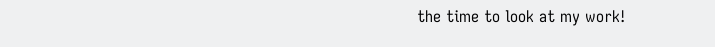the time to look at my work!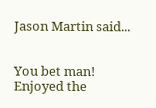Jason Martin said...


You bet man!
Enjoyed the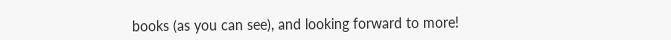books (as you can see), and looking forward to more!